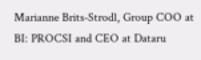Marianne Brits-Strodl, Group COO at BI: PROCSI and CEO at Dataru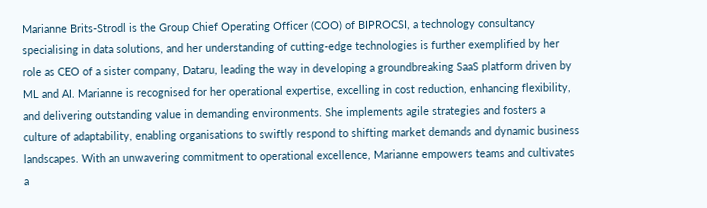Marianne Brits-Strodl is the Group Chief Operating Officer (COO) of BIPROCSI, a technology consultancy specialising in data solutions, and her understanding of cutting-edge technologies is further exemplified by her role as CEO of a sister company, Dataru, leading the way in developing a groundbreaking SaaS platform driven by ML and AI. Marianne is recognised for her operational expertise, excelling in cost reduction, enhancing flexibility, and delivering outstanding value in demanding environments. She implements agile strategies and fosters a culture of adaptability, enabling organisations to swiftly respond to shifting market demands and dynamic business landscapes. With an unwavering commitment to operational excellence, Marianne empowers teams and cultivates a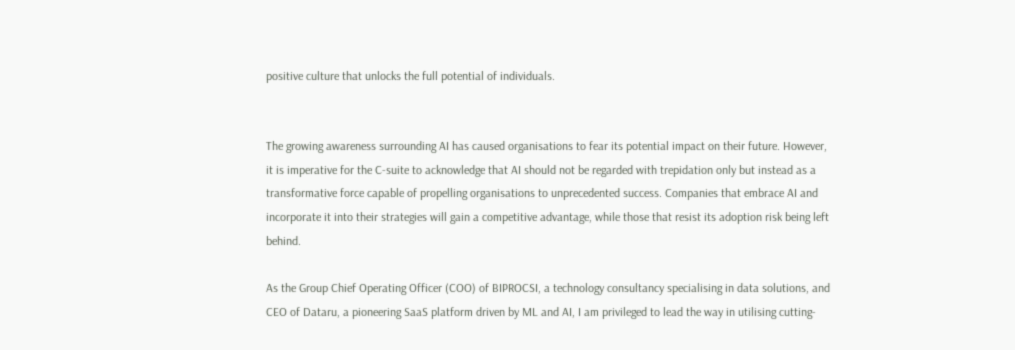positive culture that unlocks the full potential of individuals.


The growing awareness surrounding AI has caused organisations to fear its potential impact on their future. However, it is imperative for the C-suite to acknowledge that AI should not be regarded with trepidation only but instead as a transformative force capable of propelling organisations to unprecedented success. Companies that embrace AI and incorporate it into their strategies will gain a competitive advantage, while those that resist its adoption risk being left behind.

As the Group Chief Operating Officer (COO) of BIPROCSI, a technology consultancy specialising in data solutions, and CEO of Dataru, a pioneering SaaS platform driven by ML and AI, I am privileged to lead the way in utilising cutting-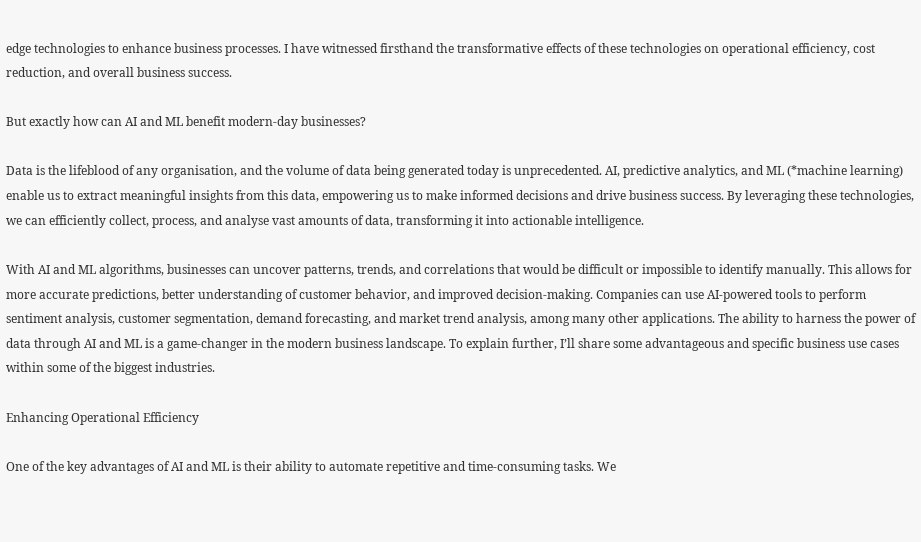edge technologies to enhance business processes. I have witnessed firsthand the transformative effects of these technologies on operational efficiency, cost reduction, and overall business success.

But exactly how can AI and ML benefit modern-day businesses?

Data is the lifeblood of any organisation, and the volume of data being generated today is unprecedented. AI, predictive analytics, and ML (*machine learning) enable us to extract meaningful insights from this data, empowering us to make informed decisions and drive business success. By leveraging these technologies, we can efficiently collect, process, and analyse vast amounts of data, transforming it into actionable intelligence.

With AI and ML algorithms, businesses can uncover patterns, trends, and correlations that would be difficult or impossible to identify manually. This allows for more accurate predictions, better understanding of customer behavior, and improved decision-making. Companies can use AI-powered tools to perform sentiment analysis, customer segmentation, demand forecasting, and market trend analysis, among many other applications. The ability to harness the power of data through AI and ML is a game-changer in the modern business landscape. To explain further, I’ll share some advantageous and specific business use cases within some of the biggest industries.

Enhancing Operational Efficiency

One of the key advantages of AI and ML is their ability to automate repetitive and time-consuming tasks. We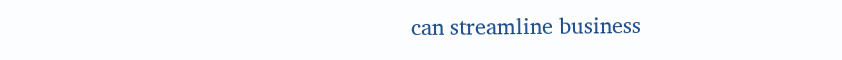can streamline business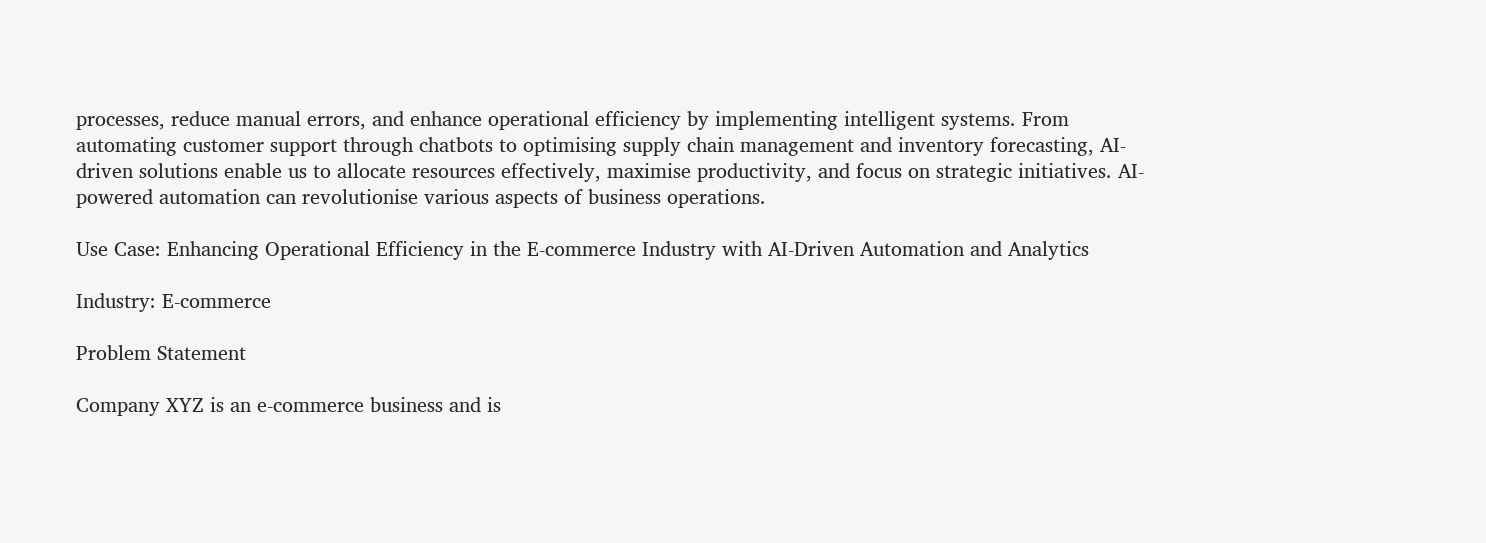processes, reduce manual errors, and enhance operational efficiency by implementing intelligent systems. From automating customer support through chatbots to optimising supply chain management and inventory forecasting, AI-driven solutions enable us to allocate resources effectively, maximise productivity, and focus on strategic initiatives. AI-powered automation can revolutionise various aspects of business operations.

Use Case: Enhancing Operational Efficiency in the E-commerce Industry with AI-Driven Automation and Analytics

Industry: E-commerce

Problem Statement

Company XYZ is an e-commerce business and is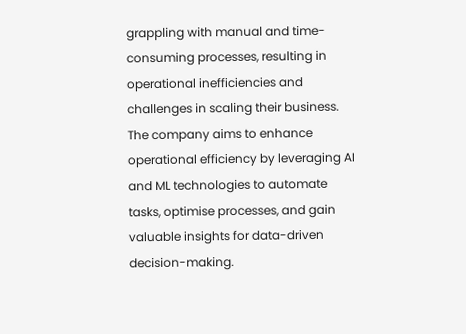grappling with manual and time-consuming processes, resulting in operational inefficiencies and challenges in scaling their business. The company aims to enhance operational efficiency by leveraging AI and ML technologies to automate tasks, optimise processes, and gain valuable insights for data-driven decision-making.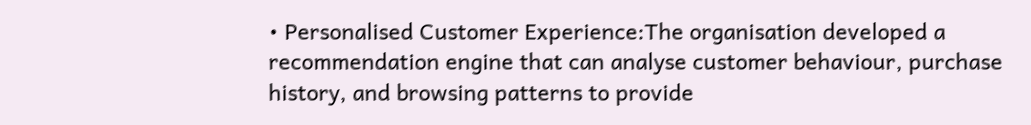• Personalised Customer Experience:The organisation developed a recommendation engine that can analyse customer behaviour, purchase history, and browsing patterns to provide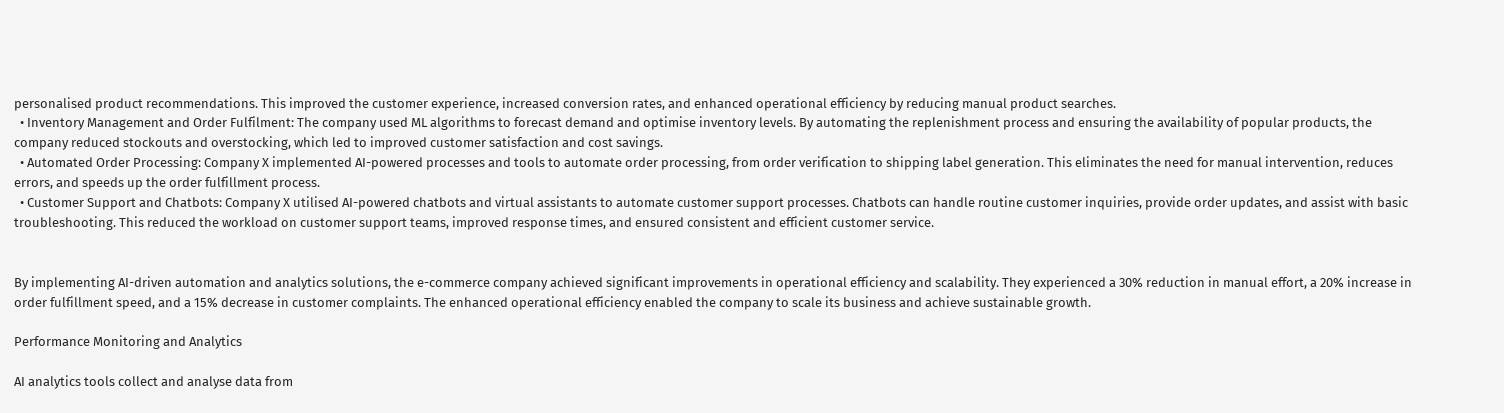personalised product recommendations. This improved the customer experience, increased conversion rates, and enhanced operational efficiency by reducing manual product searches.
  • Inventory Management and Order Fulfilment: The company used ML algorithms to forecast demand and optimise inventory levels. By automating the replenishment process and ensuring the availability of popular products, the company reduced stockouts and overstocking, which led to improved customer satisfaction and cost savings.
  • Automated Order Processing: Company X implemented AI-powered processes and tools to automate order processing, from order verification to shipping label generation. This eliminates the need for manual intervention, reduces errors, and speeds up the order fulfillment process.
  • Customer Support and Chatbots: Company X utilised AI-powered chatbots and virtual assistants to automate customer support processes. Chatbots can handle routine customer inquiries, provide order updates, and assist with basic troubleshooting. This reduced the workload on customer support teams, improved response times, and ensured consistent and efficient customer service.


By implementing AI-driven automation and analytics solutions, the e-commerce company achieved significant improvements in operational efficiency and scalability. They experienced a 30% reduction in manual effort, a 20% increase in order fulfillment speed, and a 15% decrease in customer complaints. The enhanced operational efficiency enabled the company to scale its business and achieve sustainable growth.

Performance Monitoring and Analytics

AI analytics tools collect and analyse data from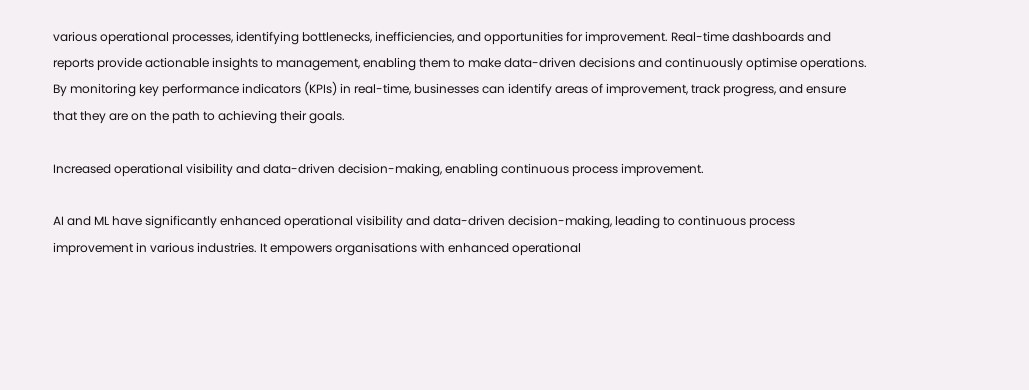various operational processes, identifying bottlenecks, inefficiencies, and opportunities for improvement. Real-time dashboards and reports provide actionable insights to management, enabling them to make data-driven decisions and continuously optimise operations. By monitoring key performance indicators (KPIs) in real-time, businesses can identify areas of improvement, track progress, and ensure that they are on the path to achieving their goals.

Increased operational visibility and data-driven decision-making, enabling continuous process improvement.

AI and ML have significantly enhanced operational visibility and data-driven decision-making, leading to continuous process improvement in various industries. It empowers organisations with enhanced operational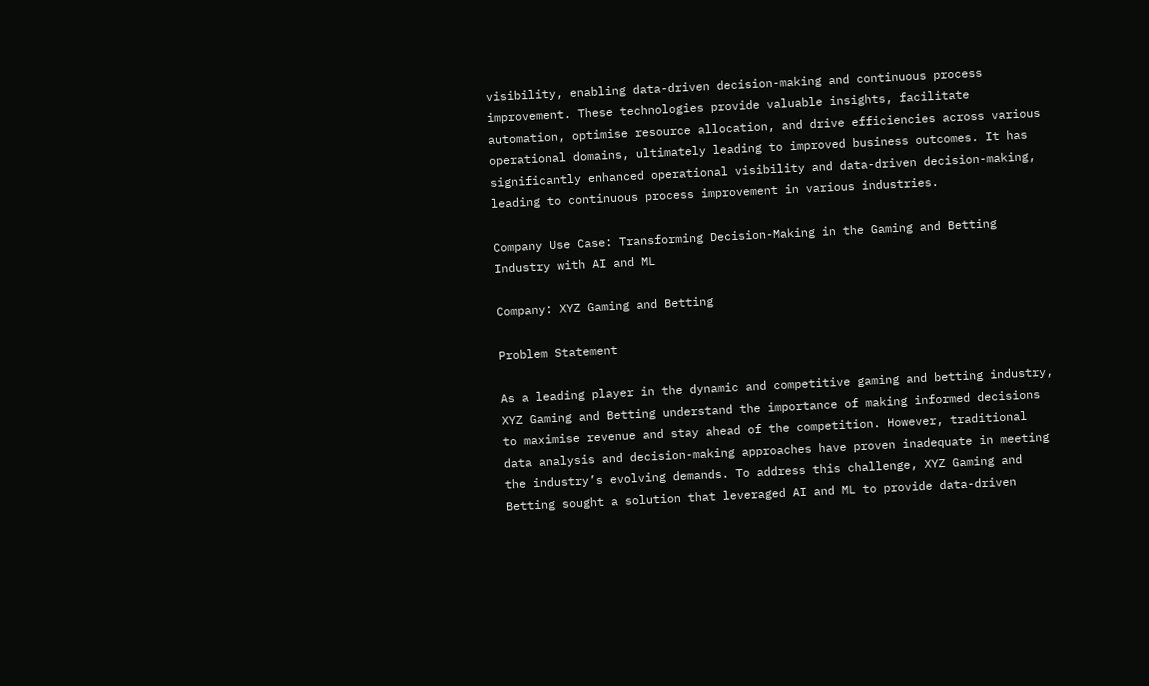visibility, enabling data-driven decision-making and continuous process improvement. These technologies provide valuable insights, facilitate automation, optimise resource allocation, and drive efficiencies across various operational domains, ultimately leading to improved business outcomes. It has significantly enhanced operational visibility and data-driven decision-making, leading to continuous process improvement in various industries.

Company Use Case: Transforming Decision-Making in the Gaming and Betting Industry with AI and ML

Company: XYZ Gaming and Betting

Problem Statement

As a leading player in the dynamic and competitive gaming and betting industry, XYZ Gaming and Betting understand the importance of making informed decisions to maximise revenue and stay ahead of the competition. However, traditional data analysis and decision-making approaches have proven inadequate in meeting the industry’s evolving demands. To address this challenge, XYZ Gaming and Betting sought a solution that leveraged AI and ML to provide data-driven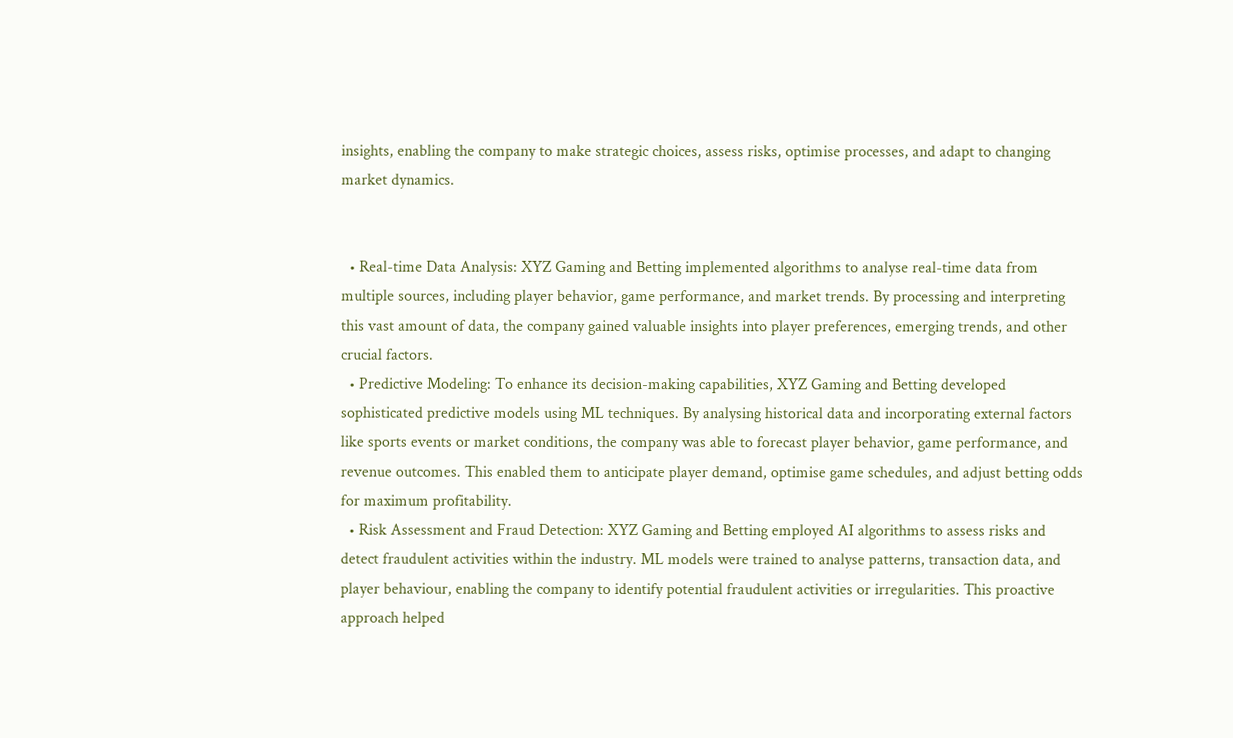insights, enabling the company to make strategic choices, assess risks, optimise processes, and adapt to changing market dynamics.


  • Real-time Data Analysis: XYZ Gaming and Betting implemented algorithms to analyse real-time data from multiple sources, including player behavior, game performance, and market trends. By processing and interpreting this vast amount of data, the company gained valuable insights into player preferences, emerging trends, and other crucial factors.
  • Predictive Modeling: To enhance its decision-making capabilities, XYZ Gaming and Betting developed sophisticated predictive models using ML techniques. By analysing historical data and incorporating external factors like sports events or market conditions, the company was able to forecast player behavior, game performance, and revenue outcomes. This enabled them to anticipate player demand, optimise game schedules, and adjust betting odds for maximum profitability.
  • Risk Assessment and Fraud Detection: XYZ Gaming and Betting employed AI algorithms to assess risks and detect fraudulent activities within the industry. ML models were trained to analyse patterns, transaction data, and player behaviour, enabling the company to identify potential fraudulent activities or irregularities. This proactive approach helped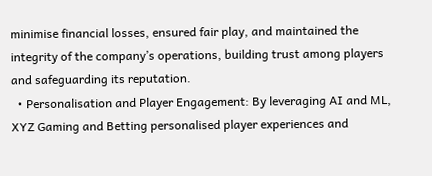minimise financial losses, ensured fair play, and maintained the integrity of the company’s operations, building trust among players and safeguarding its reputation.
  • Personalisation and Player Engagement: By leveraging AI and ML, XYZ Gaming and Betting personalised player experiences and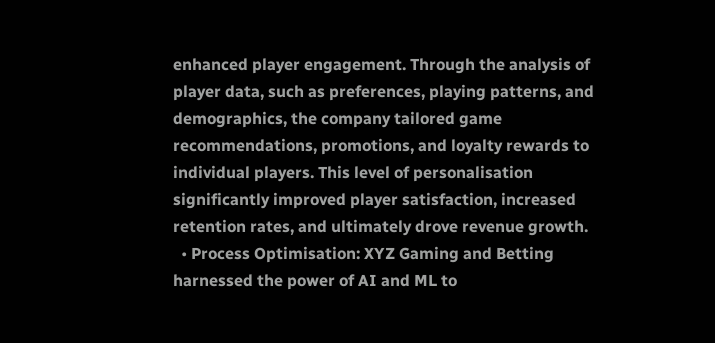enhanced player engagement. Through the analysis of player data, such as preferences, playing patterns, and demographics, the company tailored game recommendations, promotions, and loyalty rewards to individual players. This level of personalisation significantly improved player satisfaction, increased retention rates, and ultimately drove revenue growth.
  • Process Optimisation: XYZ Gaming and Betting harnessed the power of AI and ML to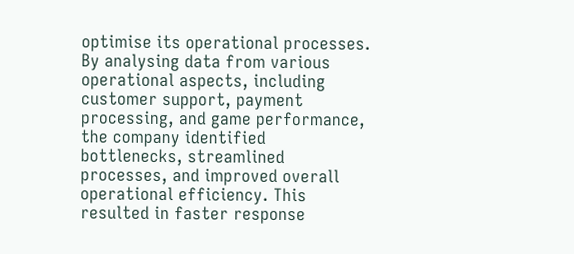optimise its operational processes. By analysing data from various operational aspects, including customer support, payment processing, and game performance, the company identified bottlenecks, streamlined processes, and improved overall operational efficiency. This resulted in faster response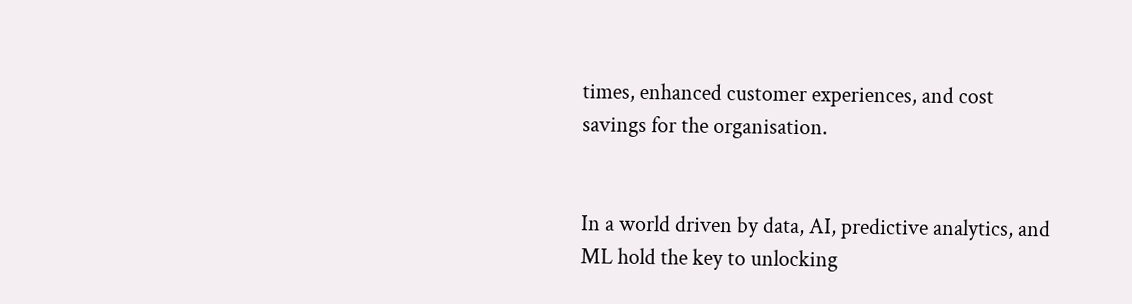times, enhanced customer experiences, and cost savings for the organisation.


In a world driven by data, AI, predictive analytics, and ML hold the key to unlocking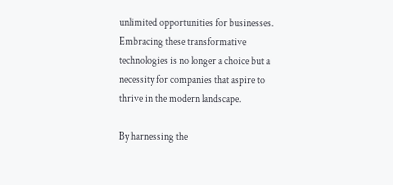unlimited opportunities for businesses. Embracing these transformative technologies is no longer a choice but a necessity for companies that aspire to thrive in the modern landscape.

By harnessing the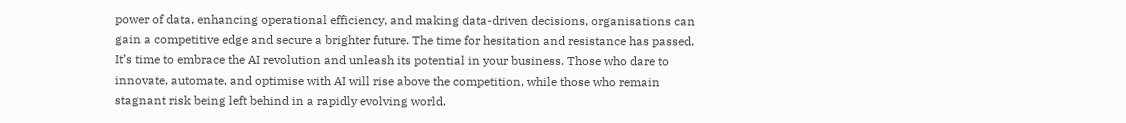power of data, enhancing operational efficiency, and making data-driven decisions, organisations can gain a competitive edge and secure a brighter future. The time for hesitation and resistance has passed. It’s time to embrace the AI revolution and unleash its potential in your business. Those who dare to innovate, automate, and optimise with AI will rise above the competition, while those who remain stagnant risk being left behind in a rapidly evolving world.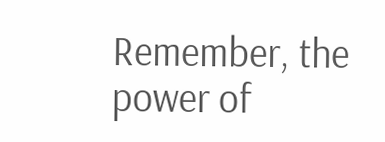Remember, the power of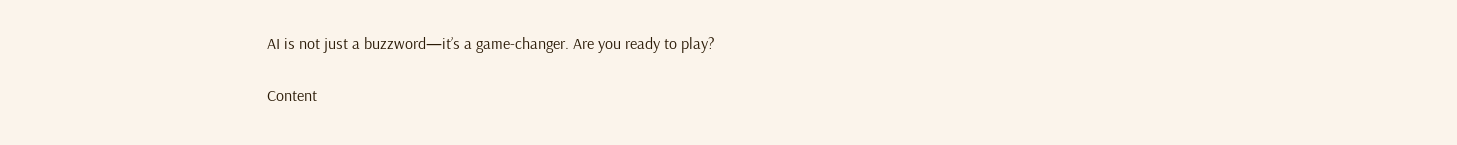AI is not just a buzzword—it’s a game-changer. Are you ready to play?

Content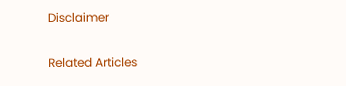Disclaimer

Related Articles